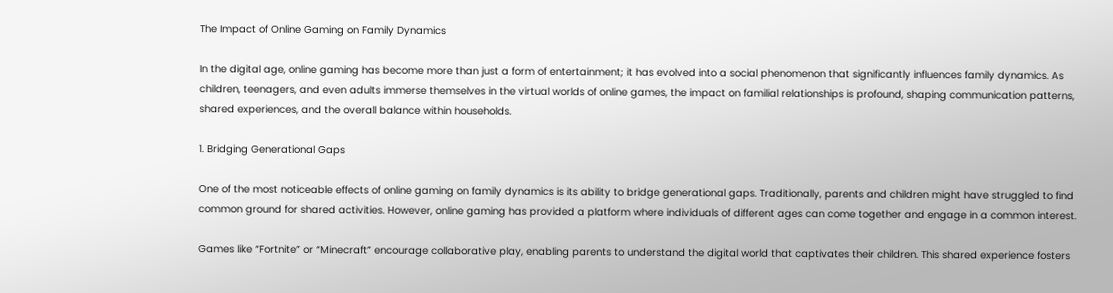The Impact of Online Gaming on Family Dynamics

In the digital age, online gaming has become more than just a form of entertainment; it has evolved into a social phenomenon that significantly influences family dynamics. As children, teenagers, and even adults immerse themselves in the virtual worlds of online games, the impact on familial relationships is profound, shaping communication patterns, shared experiences, and the overall balance within households.

1. Bridging Generational Gaps

One of the most noticeable effects of online gaming on family dynamics is its ability to bridge generational gaps. Traditionally, parents and children might have struggled to find common ground for shared activities. However, online gaming has provided a platform where individuals of different ages can come together and engage in a common interest.

Games like “Fortnite” or “Minecraft” encourage collaborative play, enabling parents to understand the digital world that captivates their children. This shared experience fosters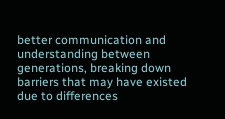better communication and understanding between generations, breaking down barriers that may have existed due to differences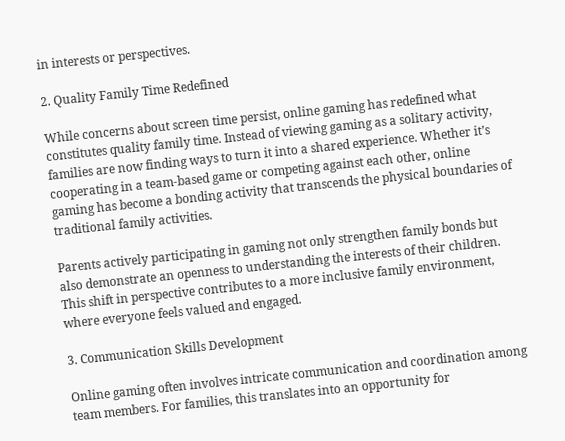in interests or perspectives.

2. Quality Family Time Redefined

While concerns about screen time persist, online gaming has redefined what constitutes quality family time. Instead of viewing gaming as a solitary activity, families are now finding ways to turn it into a shared experience. Whether it’s cooperating in a team-based game or competing against each other, online gaming has become a bonding activity that transcends the physical boundaries of traditional family activities.

Parents actively participating in gaming not only strengthen family bonds but also demonstrate an openness to understanding the interests of their children. This shift in perspective contributes to a more inclusive family environment, where everyone feels valued and engaged.

3. Communication Skills Development

Online gaming often involves intricate communication and coordination among team members. For families, this translates into an opportunity for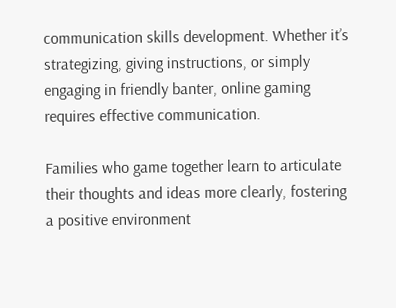communication skills development. Whether it’s strategizing, giving instructions, or simply engaging in friendly banter, online gaming requires effective communication.

Families who game together learn to articulate their thoughts and ideas more clearly, fostering a positive environment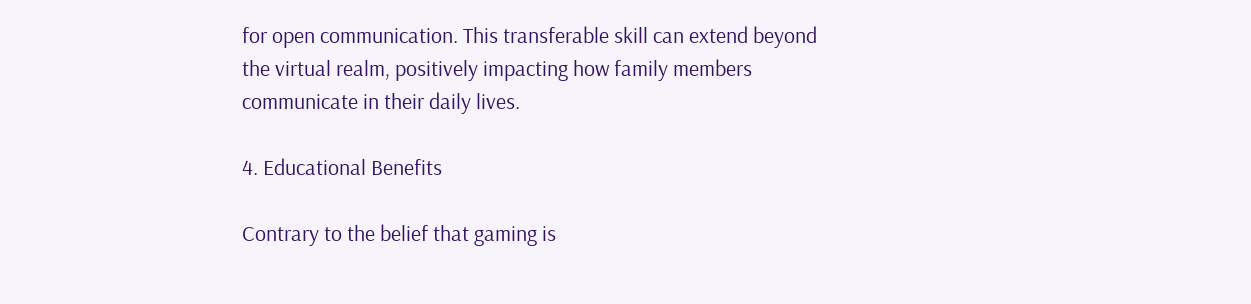for open communication. This transferable skill can extend beyond the virtual realm, positively impacting how family members communicate in their daily lives.

4. Educational Benefits

Contrary to the belief that gaming is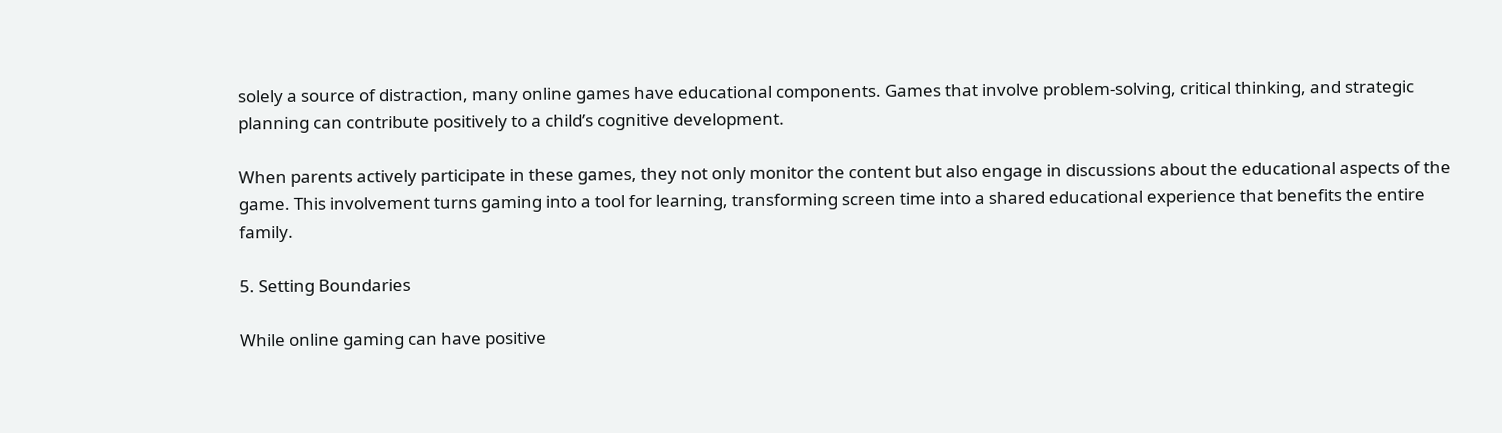solely a source of distraction, many online games have educational components. Games that involve problem-solving, critical thinking, and strategic planning can contribute positively to a child’s cognitive development.

When parents actively participate in these games, they not only monitor the content but also engage in discussions about the educational aspects of the game. This involvement turns gaming into a tool for learning, transforming screen time into a shared educational experience that benefits the entire family.

5. Setting Boundaries

While online gaming can have positive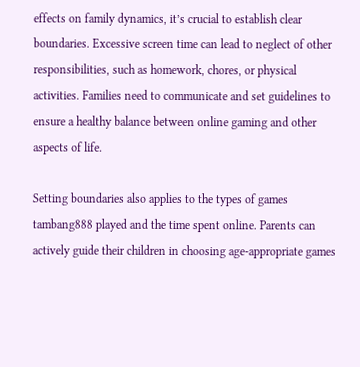effects on family dynamics, it’s crucial to establish clear boundaries. Excessive screen time can lead to neglect of other responsibilities, such as homework, chores, or physical activities. Families need to communicate and set guidelines to ensure a healthy balance between online gaming and other aspects of life.

Setting boundaries also applies to the types of games tambang888 played and the time spent online. Parents can actively guide their children in choosing age-appropriate games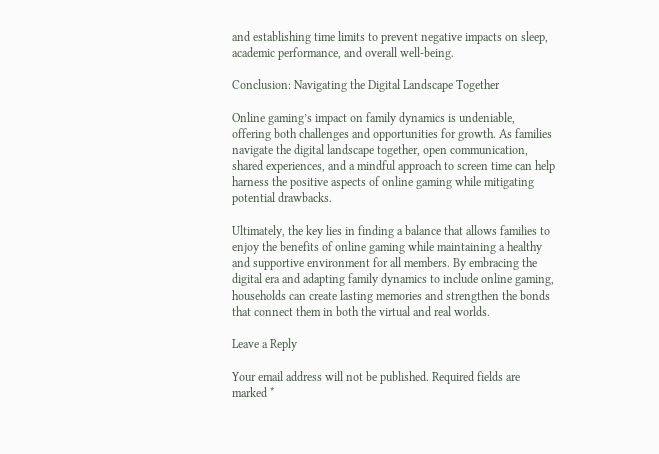and establishing time limits to prevent negative impacts on sleep, academic performance, and overall well-being.

Conclusion: Navigating the Digital Landscape Together

Online gaming’s impact on family dynamics is undeniable, offering both challenges and opportunities for growth. As families navigate the digital landscape together, open communication, shared experiences, and a mindful approach to screen time can help harness the positive aspects of online gaming while mitigating potential drawbacks.

Ultimately, the key lies in finding a balance that allows families to enjoy the benefits of online gaming while maintaining a healthy and supportive environment for all members. By embracing the digital era and adapting family dynamics to include online gaming, households can create lasting memories and strengthen the bonds that connect them in both the virtual and real worlds.

Leave a Reply

Your email address will not be published. Required fields are marked *